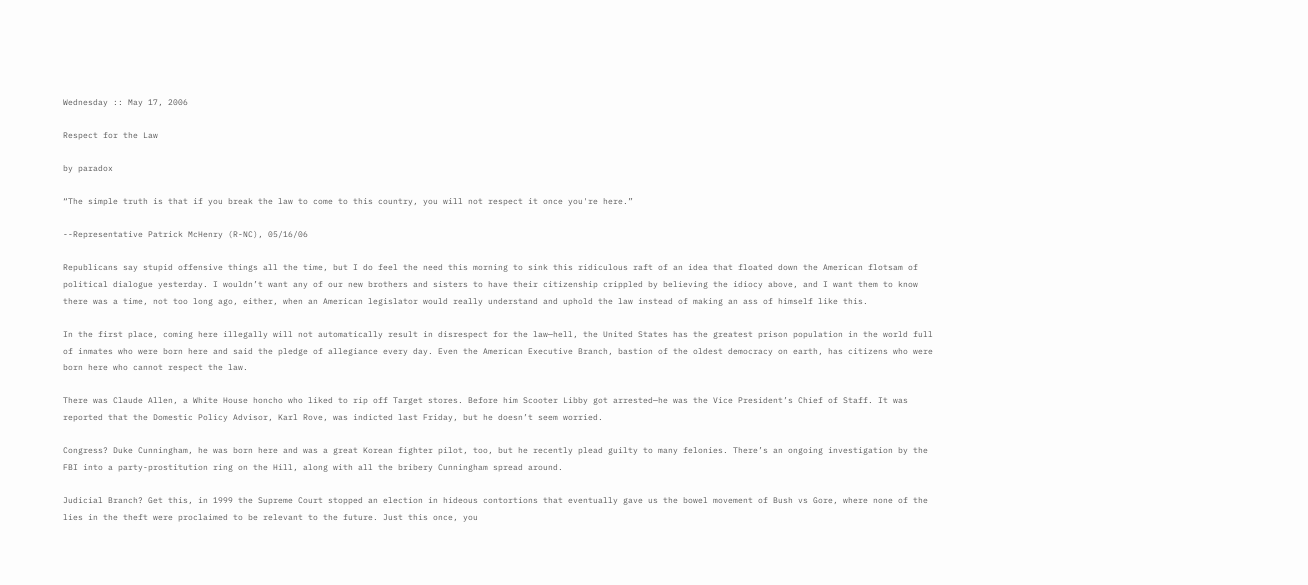Wednesday :: May 17, 2006

Respect for the Law

by paradox

“The simple truth is that if you break the law to come to this country, you will not respect it once you're here.”

--Representative Patrick McHenry (R-NC), 05/16/06

Republicans say stupid offensive things all the time, but I do feel the need this morning to sink this ridiculous raft of an idea that floated down the American flotsam of political dialogue yesterday. I wouldn’t want any of our new brothers and sisters to have their citizenship crippled by believing the idiocy above, and I want them to know there was a time, not too long ago, either, when an American legislator would really understand and uphold the law instead of making an ass of himself like this.

In the first place, coming here illegally will not automatically result in disrespect for the law—hell, the United States has the greatest prison population in the world full of inmates who were born here and said the pledge of allegiance every day. Even the American Executive Branch, bastion of the oldest democracy on earth, has citizens who were born here who cannot respect the law.

There was Claude Allen, a White House honcho who liked to rip off Target stores. Before him Scooter Libby got arrested—he was the Vice President’s Chief of Staff. It was reported that the Domestic Policy Advisor, Karl Rove, was indicted last Friday, but he doesn’t seem worried.

Congress? Duke Cunningham, he was born here and was a great Korean fighter pilot, too, but he recently plead guilty to many felonies. There’s an ongoing investigation by the FBI into a party-prostitution ring on the Hill, along with all the bribery Cunningham spread around.

Judicial Branch? Get this, in 1999 the Supreme Court stopped an election in hideous contortions that eventually gave us the bowel movement of Bush vs Gore, where none of the lies in the theft were proclaimed to be relevant to the future. Just this once, you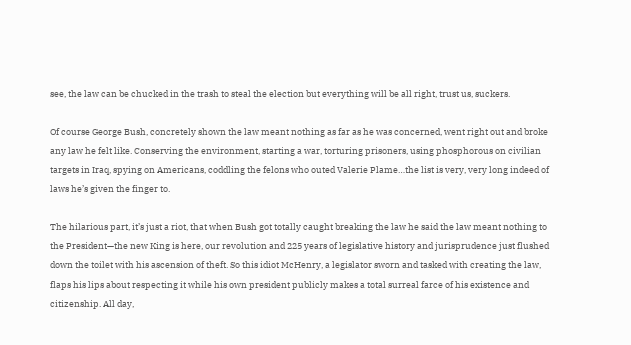see, the law can be chucked in the trash to steal the election but everything will be all right, trust us, suckers.

Of course George Bush, concretely shown the law meant nothing as far as he was concerned, went right out and broke any law he felt like. Conserving the environment, starting a war, torturing prisoners, using phosphorous on civilian targets in Iraq, spying on Americans, coddling the felons who outed Valerie Plame…the list is very, very long indeed of laws he’s given the finger to.

The hilarious part, it’s just a riot, that when Bush got totally caught breaking the law he said the law meant nothing to the President—the new King is here, our revolution and 225 years of legislative history and jurisprudence just flushed down the toilet with his ascension of theft. So this idiot McHenry, a legislator sworn and tasked with creating the law, flaps his lips about respecting it while his own president publicly makes a total surreal farce of his existence and citizenship. All day,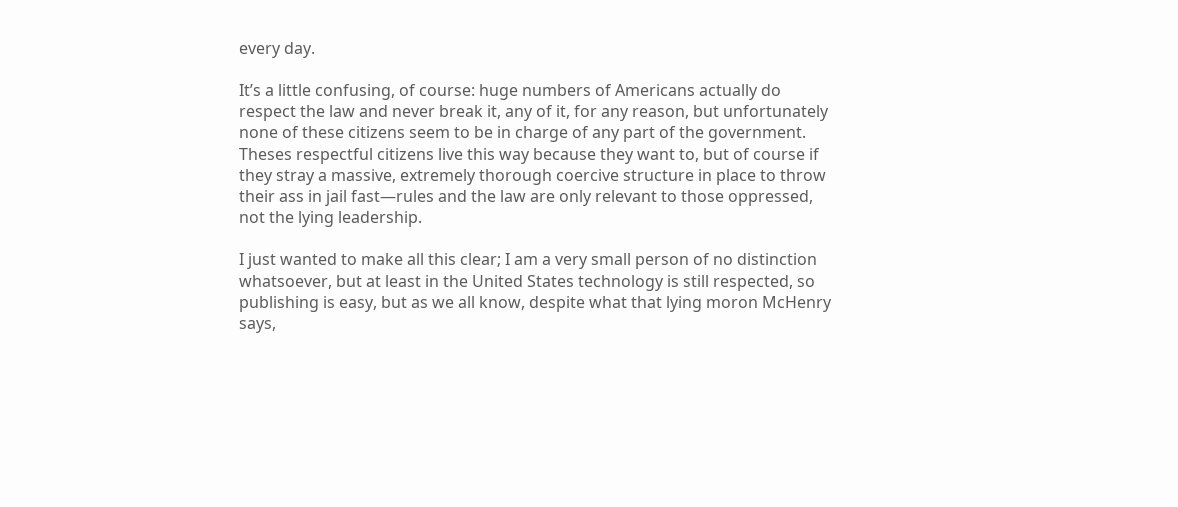every day.

It’s a little confusing, of course: huge numbers of Americans actually do respect the law and never break it, any of it, for any reason, but unfortunately none of these citizens seem to be in charge of any part of the government. Theses respectful citizens live this way because they want to, but of course if they stray a massive, extremely thorough coercive structure in place to throw their ass in jail fast—rules and the law are only relevant to those oppressed, not the lying leadership.

I just wanted to make all this clear; I am a very small person of no distinction whatsoever, but at least in the United States technology is still respected, so publishing is easy, but as we all know, despite what that lying moron McHenry says,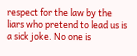respect for the law by the liars who pretend to lead us is a sick joke. No one is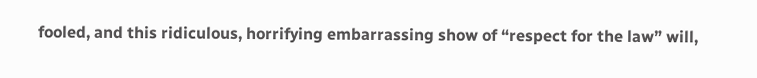fooled, and this ridiculous, horrifying embarrassing show of “respect for the law” will,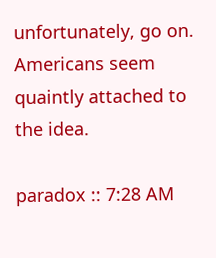unfortunately, go on. Americans seem quaintly attached to the idea.

paradox :: 7:28 AM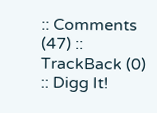:: Comments (47) :: TrackBack (0) :: Digg It!